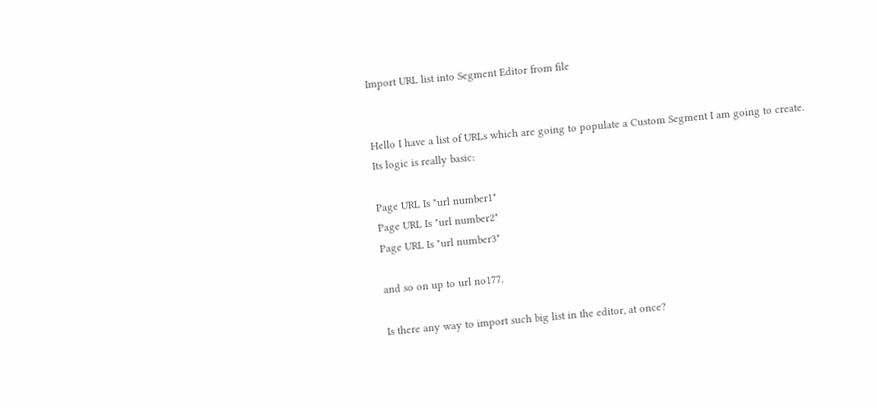Import URL list into Segment Editor from file


Hello I have a list of URLs which are going to populate a Custom Segment I am going to create.
Its logic is really basic:

Page URL Is "url number1"
Page URL Is "url number2"
Page URL Is "url number3"

and so on up to url no177.

Is there any way to import such big list in the editor, at once?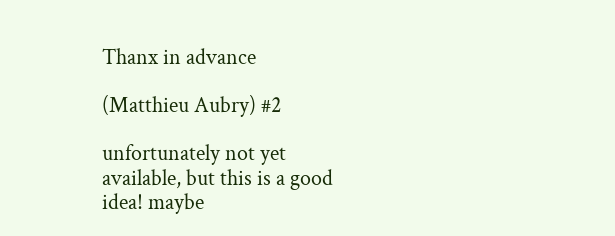Thanx in advance

(Matthieu Aubry) #2

unfortunately not yet available, but this is a good idea! maybe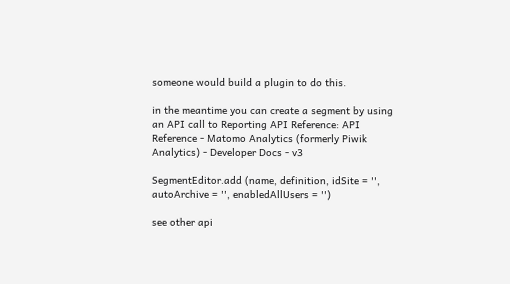someone would build a plugin to do this.

in the meantime you can create a segment by using an API call to Reporting API Reference: API Reference - Matomo Analytics (formerly Piwik Analytics) - Developer Docs - v3

SegmentEditor.add (name, definition, idSite = '', autoArchive = '', enabledAllUsers = '')

see other api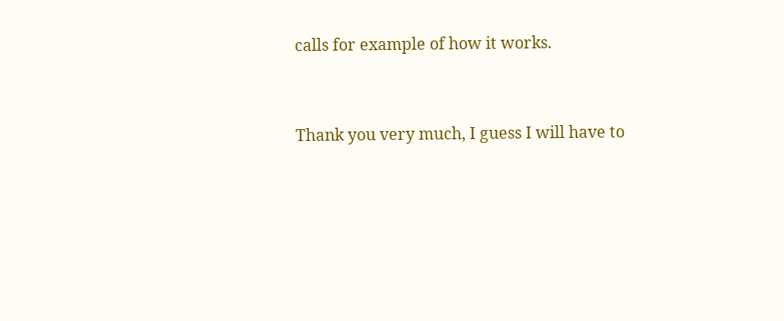calls for example of how it works.


Thank you very much, I guess I will have to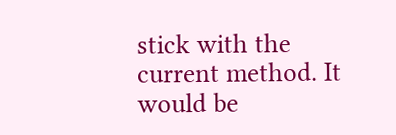stick with the current method. It would be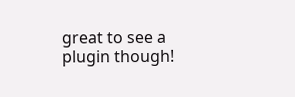great to see a plugin though!